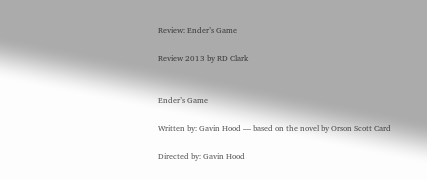Review: Ender’s Game

Review 2013 by RD Clark


Ender’s Game

Written by: Gavin Hood — based on the novel by Orson Scott Card

Directed by: Gavin Hood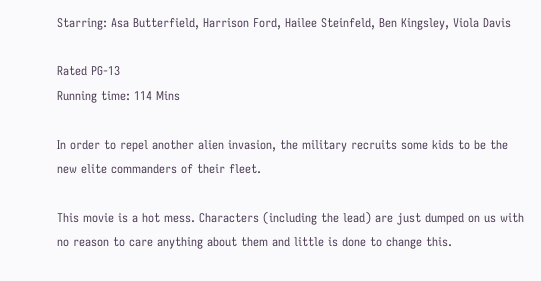Starring: Asa Butterfield, Harrison Ford, Hailee Steinfeld, Ben Kingsley, Viola Davis

Rated PG-13
Running time: 114 Mins

In order to repel another alien invasion, the military recruits some kids to be the new elite commanders of their fleet.

This movie is a hot mess. Characters (including the lead) are just dumped on us with no reason to care anything about them and little is done to change this.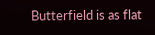Butterfield is as flat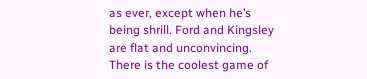as ever, except when he’s being shrill. Ford and Kingsley are flat and unconvincing. There is the coolest game of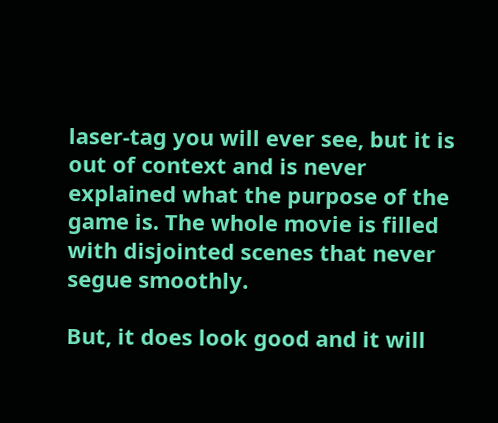laser-tag you will ever see, but it is out of context and is never explained what the purpose of the game is. The whole movie is filled with disjointed scenes that never segue smoothly.

But, it does look good and it will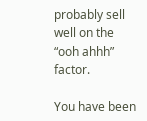probably sell well on the “ooh ahhh” factor.

You have been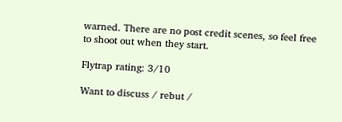warned. There are no post credit scenes, so feel free to shoot out when they start.

Flytrap rating: 3/10

Want to discuss / rebut /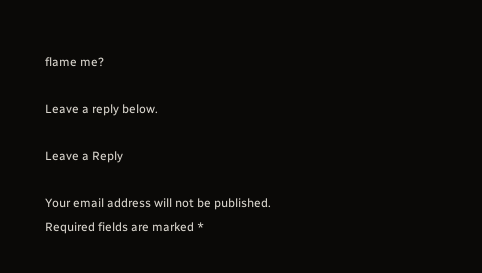flame me?

Leave a reply below.

Leave a Reply

Your email address will not be published. Required fields are marked *